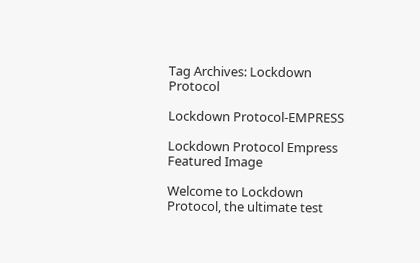Tag Archives: Lockdown Protocol

Lockdown Protocol-EMPRESS

Lockdown Protocol Empress Featured Image

Welcome to Lockdown Protocol, the ultimate test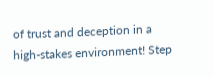of trust and deception in a high-stakes environment! Step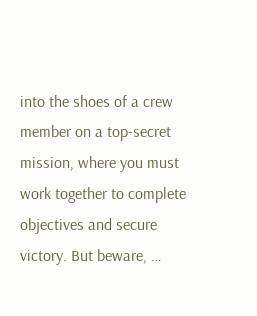into the shoes of a crew member on a top-secret mission, where you must work together to complete objectives and secure victory. But beware, …